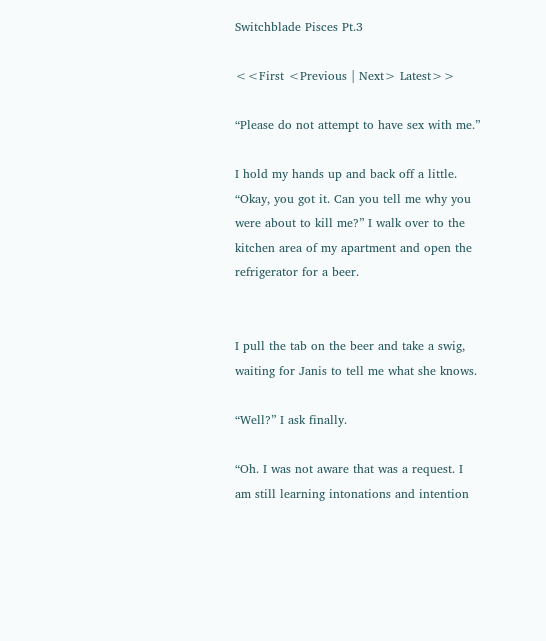Switchblade Pisces Pt.3

<<First <Previous | Next> Latest>>

“Please do not attempt to have sex with me.”

I hold my hands up and back off a little. “Okay, you got it. Can you tell me why you were about to kill me?” I walk over to the kitchen area of my apartment and open the refrigerator for a beer.


I pull the tab on the beer and take a swig, waiting for Janis to tell me what she knows.

“Well?” I ask finally.

“Oh. I was not aware that was a request. I am still learning intonations and intention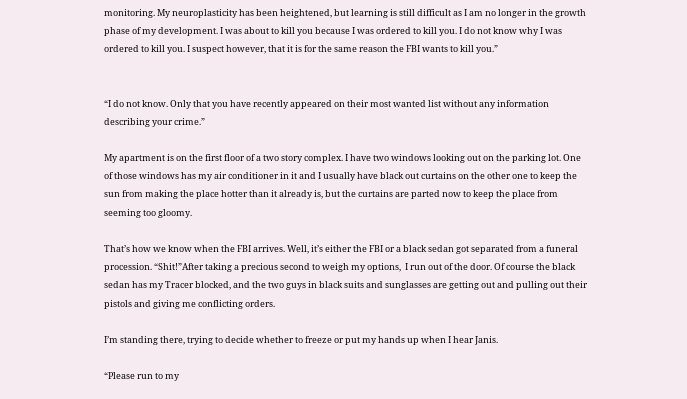monitoring. My neuroplasticity has been heightened, but learning is still difficult as I am no longer in the growth phase of my development. I was about to kill you because I was ordered to kill you. I do not know why I was ordered to kill you. I suspect however, that it is for the same reason the FBI wants to kill you.”


“I do not know. Only that you have recently appeared on their most wanted list without any information describing your crime.”

My apartment is on the first floor of a two story complex. I have two windows looking out on the parking lot. One of those windows has my air conditioner in it and I usually have black out curtains on the other one to keep the sun from making the place hotter than it already is, but the curtains are parted now to keep the place from seeming too gloomy.

That’s how we know when the FBI arrives. Well, it’s either the FBI or a black sedan got separated from a funeral procession. “Shit!”After taking a precious second to weigh my options,  I run out of the door. Of course the black sedan has my Tracer blocked, and the two guys in black suits and sunglasses are getting out and pulling out their pistols and giving me conflicting orders.

I’m standing there, trying to decide whether to freeze or put my hands up when I hear Janis.

“Please run to my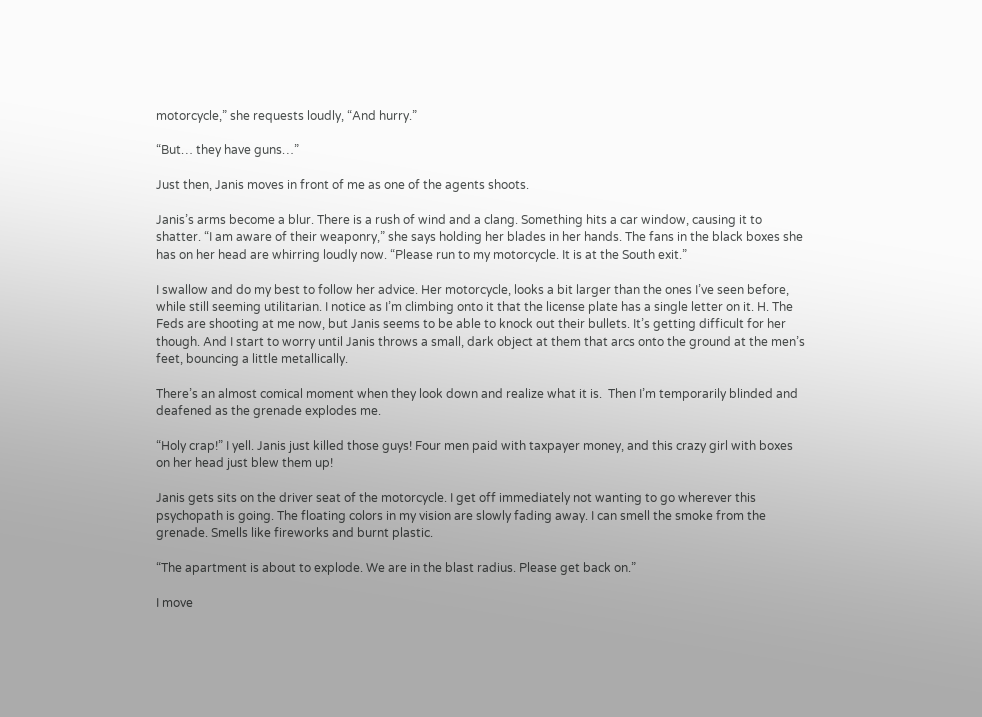motorcycle,” she requests loudly, “And hurry.”

“But… they have guns…”

Just then, Janis moves in front of me as one of the agents shoots.

Janis’s arms become a blur. There is a rush of wind and a clang. Something hits a car window, causing it to shatter. “I am aware of their weaponry,” she says holding her blades in her hands. The fans in the black boxes she has on her head are whirring loudly now. “Please run to my motorcycle. It is at the South exit.”

I swallow and do my best to follow her advice. Her motorcycle, looks a bit larger than the ones I’ve seen before, while still seeming utilitarian. I notice as I’m climbing onto it that the license plate has a single letter on it. H. The Feds are shooting at me now, but Janis seems to be able to knock out their bullets. It’s getting difficult for her though. And I start to worry until Janis throws a small, dark object at them that arcs onto the ground at the men’s feet, bouncing a little metallically.

There’s an almost comical moment when they look down and realize what it is.  Then I’m temporarily blinded and deafened as the grenade explodes me.

“Holy crap!” I yell. Janis just killed those guys! Four men paid with taxpayer money, and this crazy girl with boxes on her head just blew them up!

Janis gets sits on the driver seat of the motorcycle. I get off immediately not wanting to go wherever this psychopath is going. The floating colors in my vision are slowly fading away. I can smell the smoke from the grenade. Smells like fireworks and burnt plastic.

“The apartment is about to explode. We are in the blast radius. Please get back on.”

I move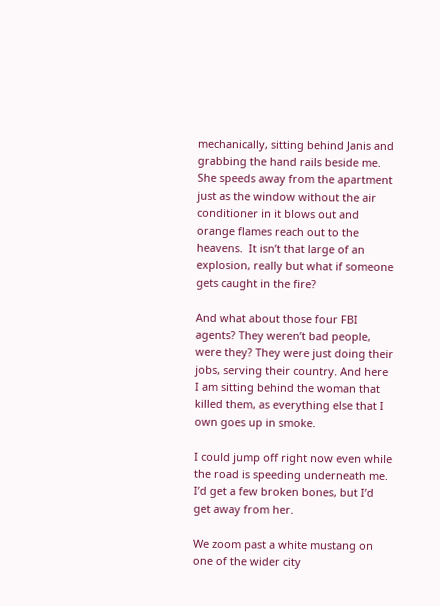mechanically, sitting behind Janis and grabbing the hand rails beside me. She speeds away from the apartment just as the window without the air conditioner in it blows out and orange flames reach out to the heavens.  It isn’t that large of an explosion, really but what if someone gets caught in the fire?

And what about those four FBI agents? They weren’t bad people, were they? They were just doing their jobs, serving their country. And here I am sitting behind the woman that killed them, as everything else that I own goes up in smoke.

I could jump off right now even while the road is speeding underneath me. I’d get a few broken bones, but I’d get away from her.

We zoom past a white mustang on one of the wider city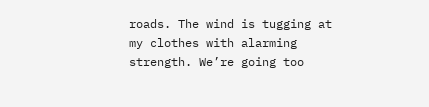roads. The wind is tugging at my clothes with alarming strength. We’re going too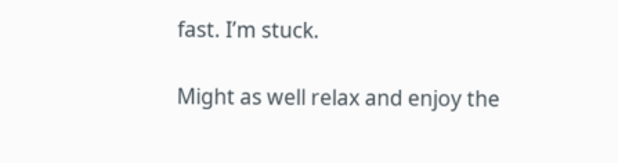fast. I’m stuck.

Might as well relax and enjoy the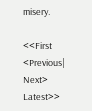misery.

<<First <Previous| Next> Latest>>